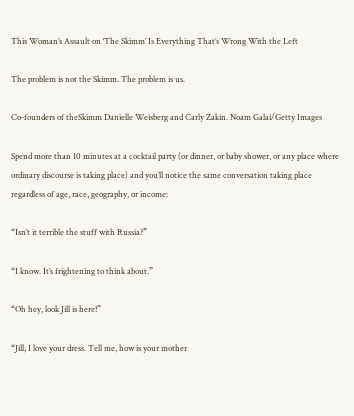This Woman’s Assault on ‘The Skimm’ Is Everything That’s Wrong With the Left

The problem is not the Skimm. The problem is us.

Co-founders of theSkimm Danielle Weisberg and Carly Zakin. Noam Galai/Getty Images

Spend more than 10 minutes at a cocktail party (or dinner, or baby shower, or any place where ordinary discourse is taking place) and you’ll notice the same conversation taking place regardless of age, race, geography, or income:

“Isn’t it terrible the stuff with Russia?”

“I know. It’s frightening to think about.”

“Oh hey, look Jill is here!”

“Jill, I love your dress. Tell me, how is your mother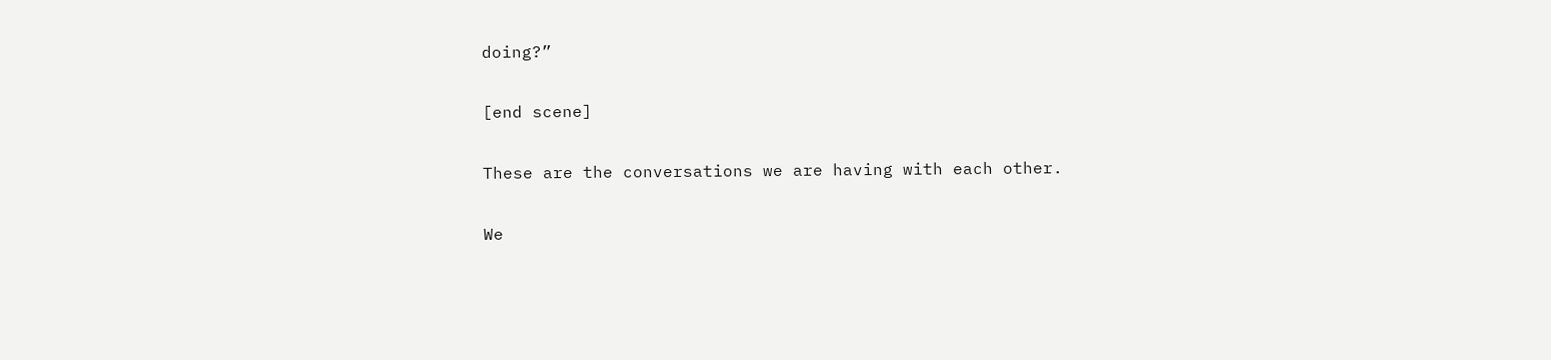doing?”

[end scene]

These are the conversations we are having with each other.

We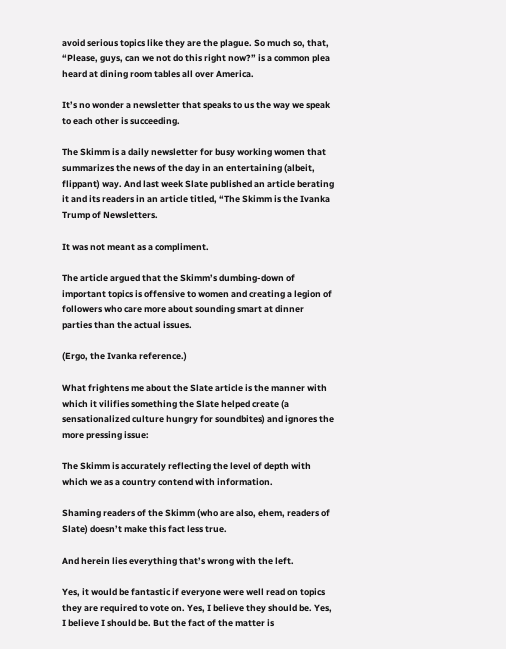avoid serious topics like they are the plague. So much so, that, “Please, guys, can we not do this right now?” is a common plea heard at dining room tables all over America.

It’s no wonder a newsletter that speaks to us the way we speak to each other is succeeding.

The Skimm is a daily newsletter for busy working women that summarizes the news of the day in an entertaining (albeit, flippant) way. And last week Slate published an article berating it and its readers in an article titled, “The Skimm is the Ivanka Trump of Newsletters.

It was not meant as a compliment.

The article argued that the Skimm’s dumbing-down of important topics is offensive to women and creating a legion of followers who care more about sounding smart at dinner parties than the actual issues.

(Ergo, the Ivanka reference.)

What frightens me about the Slate article is the manner with which it vilifies something the Slate helped create (a sensationalized culture hungry for soundbites) and ignores the more pressing issue:

The Skimm is accurately reflecting the level of depth with which we as a country contend with information.

Shaming readers of the Skimm (who are also, ehem, readers of Slate) doesn’t make this fact less true.

And herein lies everything that’s wrong with the left.

Yes, it would be fantastic if everyone were well read on topics they are required to vote on. Yes, I believe they should be. Yes, I believe I should be. But the fact of the matter is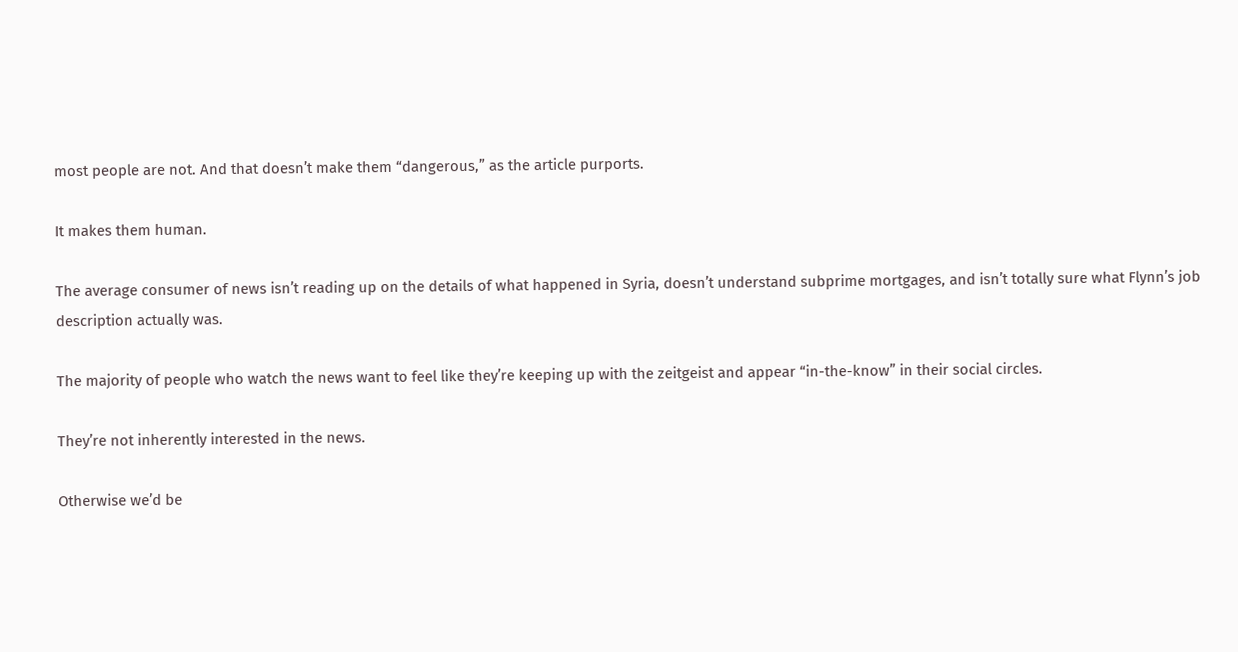most people are not. And that doesn’t make them “dangerous,” as the article purports.

It makes them human.

The average consumer of news isn’t reading up on the details of what happened in Syria, doesn’t understand subprime mortgages, and isn’t totally sure what Flynn’s job description actually was.

The majority of people who watch the news want to feel like they’re keeping up with the zeitgeist and appear “in-the-know” in their social circles.

They’re not inherently interested in the news.

Otherwise we’d be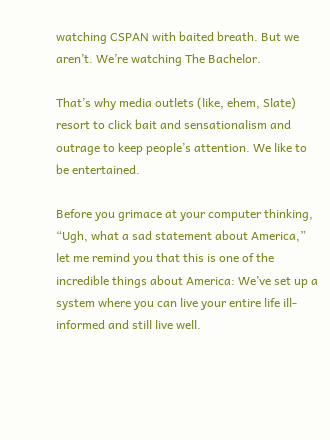watching CSPAN with baited breath. But we aren’t. We’re watching The Bachelor.

That’s why media outlets (like, ehem, Slate) resort to click bait and sensationalism and outrage to keep people’s attention. We like to be entertained.

Before you grimace at your computer thinking, “Ugh, what a sad statement about America,” let me remind you that this is one of the incredible things about America: We’ve set up a system where you can live your entire life ill-informed and still live well.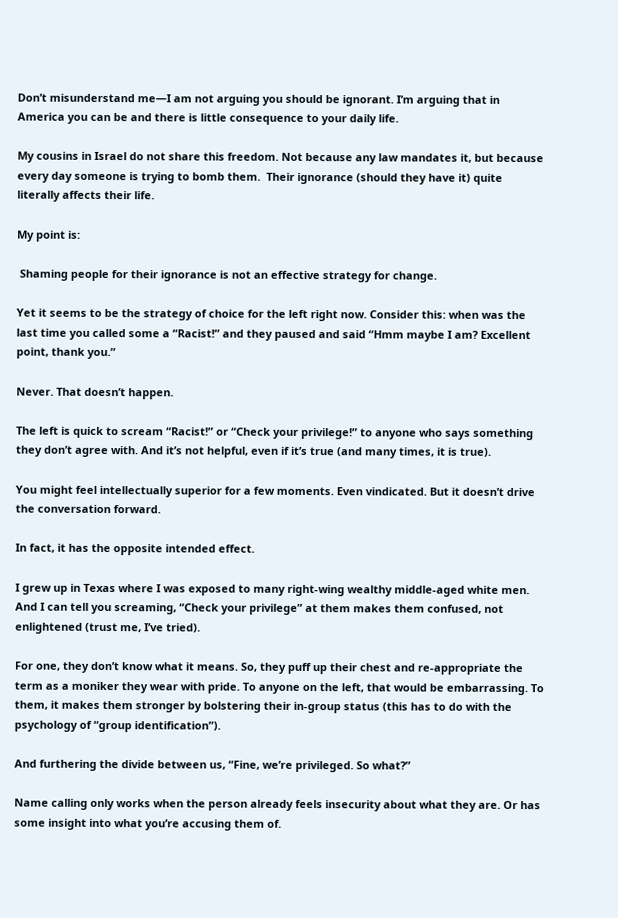Don’t misunderstand me—I am not arguing you should be ignorant. I’m arguing that in America you can be and there is little consequence to your daily life.

My cousins in Israel do not share this freedom. Not because any law mandates it, but because every day someone is trying to bomb them.  Their ignorance (should they have it) quite literally affects their life.

My point is:

 Shaming people for their ignorance is not an effective strategy for change.

Yet it seems to be the strategy of choice for the left right now. Consider this: when was the last time you called some a “Racist!” and they paused and said “Hmm maybe I am? Excellent point, thank you.”

Never. That doesn’t happen.

The left is quick to scream “Racist!” or “Check your privilege!” to anyone who says something they don’t agree with. And it’s not helpful, even if it’s true (and many times, it is true).

You might feel intellectually superior for a few moments. Even vindicated. But it doesn’t drive the conversation forward.

In fact, it has the opposite intended effect.

I grew up in Texas where I was exposed to many right-wing wealthy middle-aged white men. And I can tell you screaming, “Check your privilege” at them makes them confused, not enlightened (trust me, I’ve tried).

For one, they don’t know what it means. So, they puff up their chest and re-appropriate the term as a moniker they wear with pride. To anyone on the left, that would be embarrassing. To them, it makes them stronger by bolstering their in-group status (this has to do with the psychology of “group identification”).

And furthering the divide between us, “Fine, we’re privileged. So what?”

Name calling only works when the person already feels insecurity about what they are. Or has some insight into what you’re accusing them of.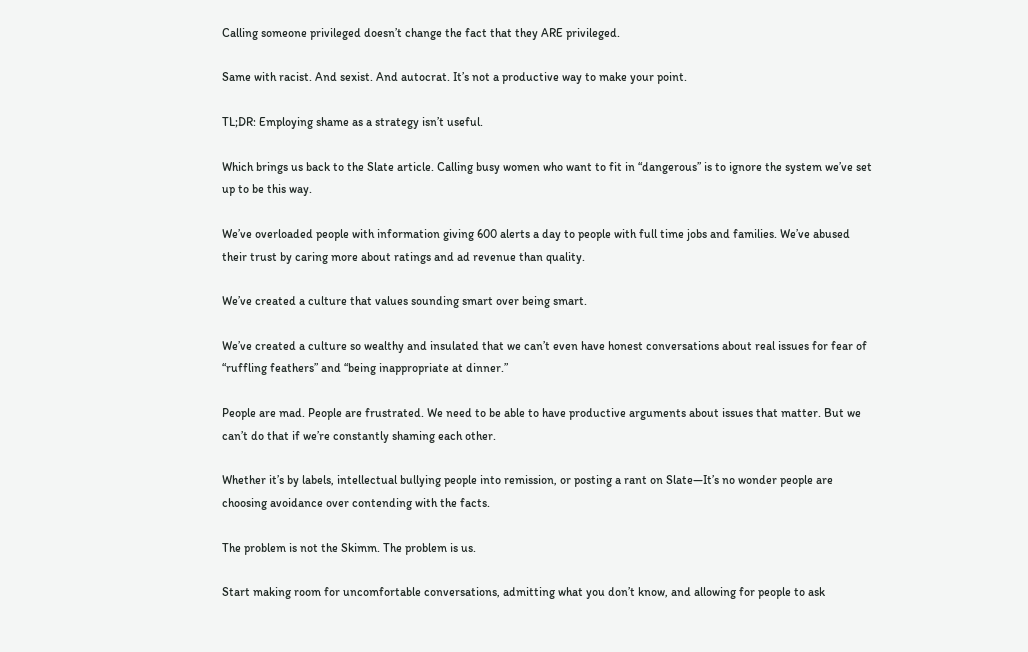Calling someone privileged doesn’t change the fact that they ARE privileged.

Same with racist. And sexist. And autocrat. It’s not a productive way to make your point.

TL;DR: Employing shame as a strategy isn’t useful.

Which brings us back to the Slate article. Calling busy women who want to fit in “dangerous” is to ignore the system we’ve set up to be this way.

We’ve overloaded people with information giving 600 alerts a day to people with full time jobs and families. We’ve abused their trust by caring more about ratings and ad revenue than quality.

We’ve created a culture that values sounding smart over being smart.

We’ve created a culture so wealthy and insulated that we can’t even have honest conversations about real issues for fear of “ruffling feathers” and “being inappropriate at dinner.”

People are mad. People are frustrated. We need to be able to have productive arguments about issues that matter. But we can’t do that if we’re constantly shaming each other.

Whether it’s by labels, intellectual bullying people into remission, or posting a rant on Slate—It’s no wonder people are choosing avoidance over contending with the facts.

The problem is not the Skimm. The problem is us.

Start making room for uncomfortable conversations, admitting what you don’t know, and allowing for people to ask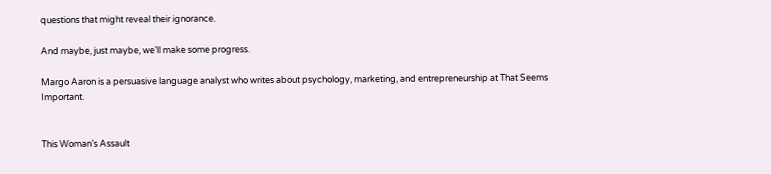questions that might reveal their ignorance.

And maybe, just maybe, we’ll make some progress.

Margo Aaron is a persuasive language analyst who writes about psychology, marketing, and entrepreneurship at That Seems Important.


This Woman’s Assault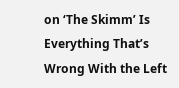on ‘The Skimm’ Is Everything That’s Wrong With the Left